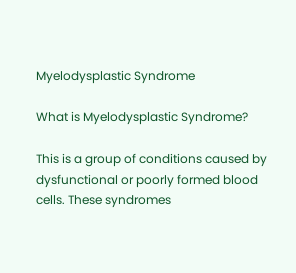Myelodysplastic Syndrome

What is Myelodysplastic Syndrome?

This is a group of conditions caused by dysfunctional or poorly formed blood cells. These syndromes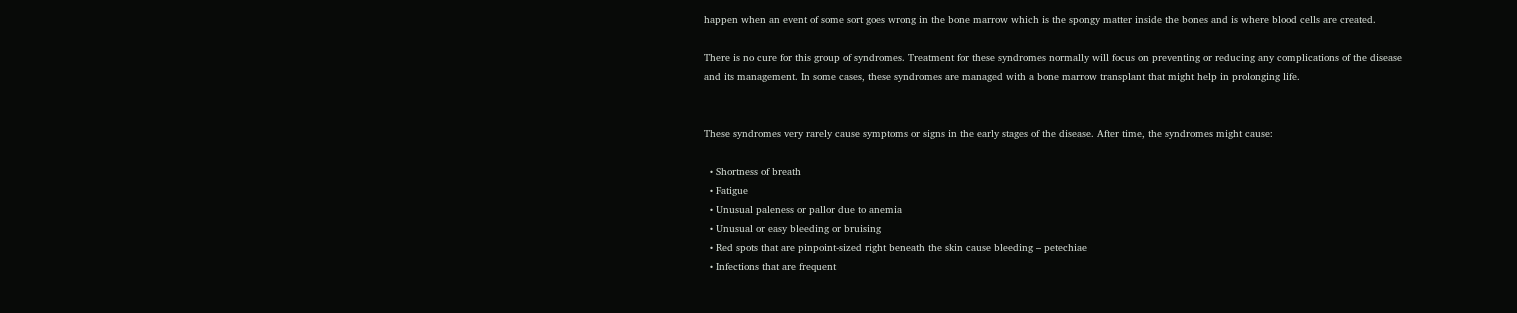happen when an event of some sort goes wrong in the bone marrow which is the spongy matter inside the bones and is where blood cells are created.

There is no cure for this group of syndromes. Treatment for these syndromes normally will focus on preventing or reducing any complications of the disease and its management. In some cases, these syndromes are managed with a bone marrow transplant that might help in prolonging life.


These syndromes very rarely cause symptoms or signs in the early stages of the disease. After time, the syndromes might cause:

  • Shortness of breath
  • Fatigue
  • Unusual paleness or pallor due to anemia
  • Unusual or easy bleeding or bruising
  • Red spots that are pinpoint-sized right beneath the skin cause bleeding – petechiae
  • Infections that are frequent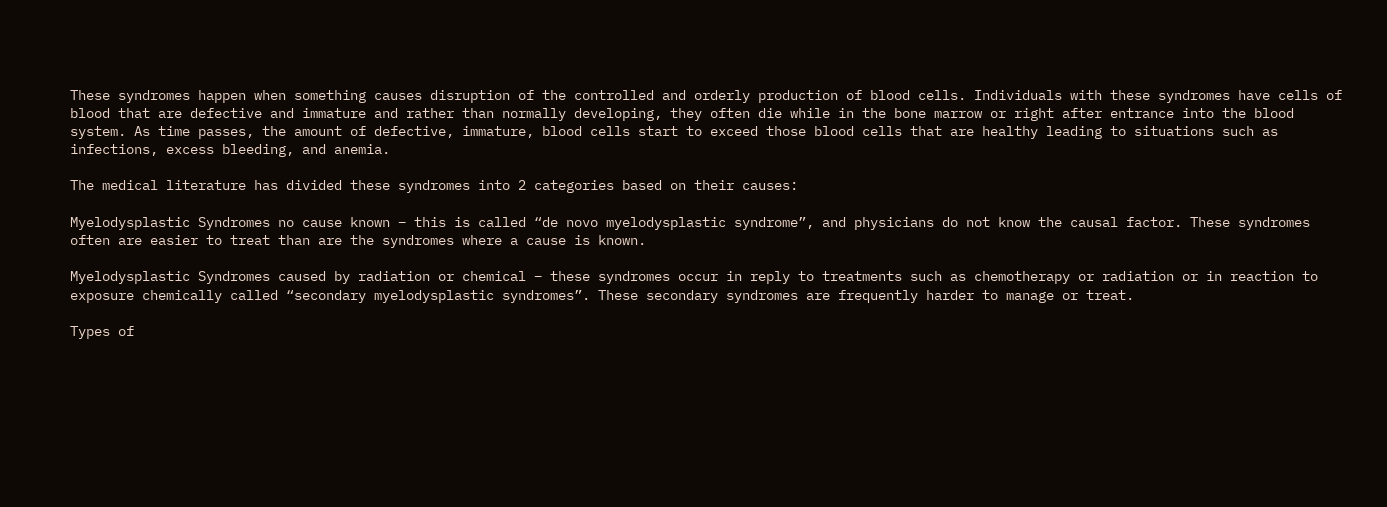These syndromes happen when something causes disruption of the controlled and orderly production of blood cells. Individuals with these syndromes have cells of blood that are defective and immature and rather than normally developing, they often die while in the bone marrow or right after entrance into the blood system. As time passes, the amount of defective, immature, blood cells start to exceed those blood cells that are healthy leading to situations such as infections, excess bleeding, and anemia.

The medical literature has divided these syndromes into 2 categories based on their causes:

Myelodysplastic Syndromes no cause known – this is called “de novo myelodysplastic syndrome”, and physicians do not know the causal factor. These syndromes often are easier to treat than are the syndromes where a cause is known.

Myelodysplastic Syndromes caused by radiation or chemical – these syndromes occur in reply to treatments such as chemotherapy or radiation or in reaction to exposure chemically called “secondary myelodysplastic syndromes”. These secondary syndromes are frequently harder to manage or treat.

Types of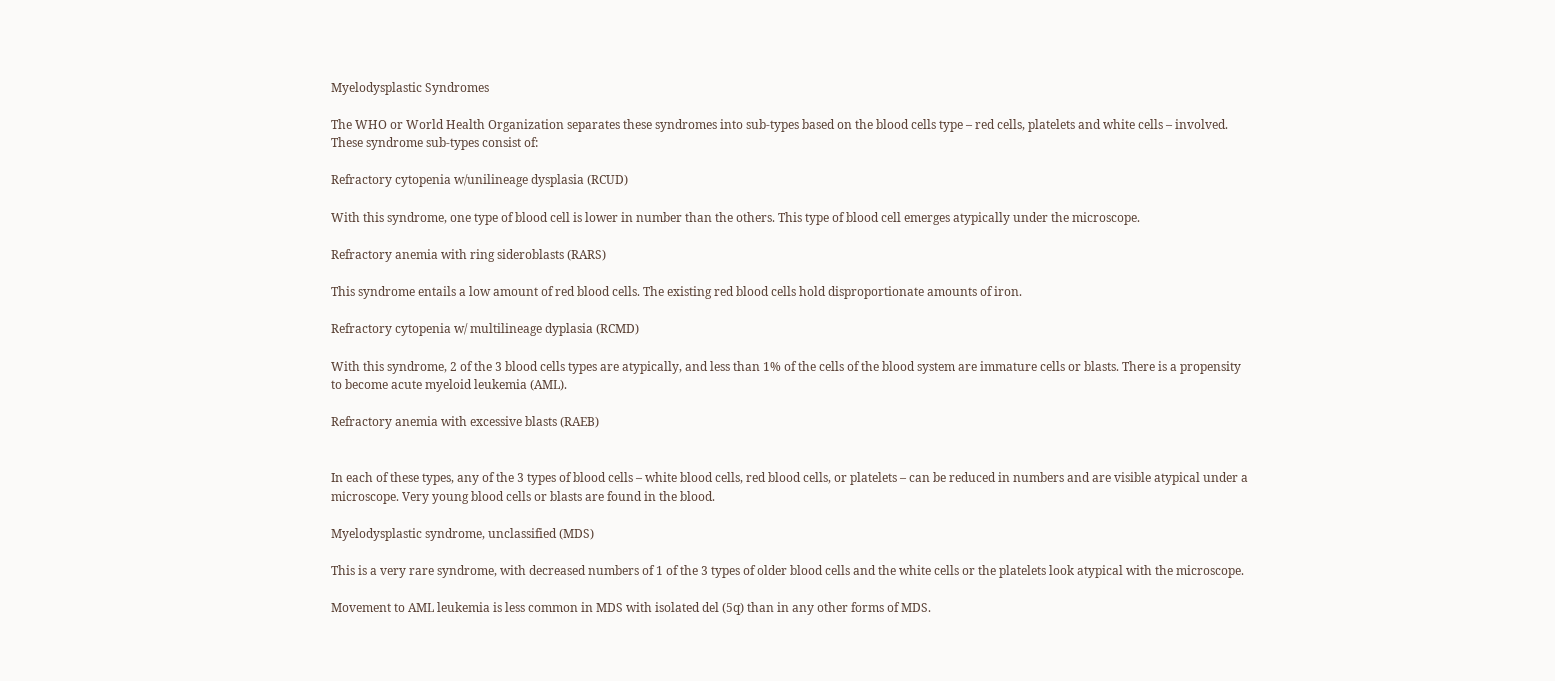Myelodysplastic Syndromes

The WHO or World Health Organization separates these syndromes into sub-types based on the blood cells type – red cells, platelets and white cells – involved. These syndrome sub-types consist of:

Refractory cytopenia w/unilineage dysplasia (RCUD)

With this syndrome, one type of blood cell is lower in number than the others. This type of blood cell emerges atypically under the microscope.

Refractory anemia with ring sideroblasts (RARS)

This syndrome entails a low amount of red blood cells. The existing red blood cells hold disproportionate amounts of iron.

Refractory cytopenia w/ multilineage dyplasia (RCMD)

With this syndrome, 2 of the 3 blood cells types are atypically, and less than 1% of the cells of the blood system are immature cells or blasts. There is a propensity to become acute myeloid leukemia (AML).

Refractory anemia with excessive blasts (RAEB)


In each of these types, any of the 3 types of blood cells – white blood cells, red blood cells, or platelets – can be reduced in numbers and are visible atypical under a microscope. Very young blood cells or blasts are found in the blood.

Myelodysplastic syndrome, unclassified (MDS)

This is a very rare syndrome, with decreased numbers of 1 of the 3 types of older blood cells and the white cells or the platelets look atypical with the microscope.

Movement to AML leukemia is less common in MDS with isolated del (5q) than in any other forms of MDS.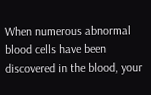When numerous abnormal blood cells have been discovered in the blood, your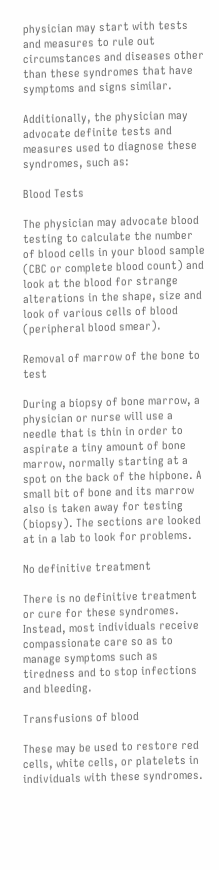physician may start with tests and measures to rule out circumstances and diseases other than these syndromes that have symptoms and signs similar.

Additionally, the physician may advocate definite tests and measures used to diagnose these syndromes, such as:

Blood Tests

The physician may advocate blood testing to calculate the number of blood cells in your blood sample (CBC or complete blood count) and look at the blood for strange alterations in the shape, size and look of various cells of blood (peripheral blood smear).

Removal of marrow of the bone to test

During a biopsy of bone marrow, a physician or nurse will use a needle that is thin in order to aspirate a tiny amount of bone marrow, normally starting at a spot on the back of the hipbone. A small bit of bone and its marrow also is taken away for testing (biopsy). The sections are looked at in a lab to look for problems.

No definitive treatment

There is no definitive treatment or cure for these syndromes. Instead, most individuals receive compassionate care so as to manage symptoms such as tiredness and to stop infections and bleeding.

Transfusions of blood

These may be used to restore red cells, white cells, or platelets in individuals with these syndromes.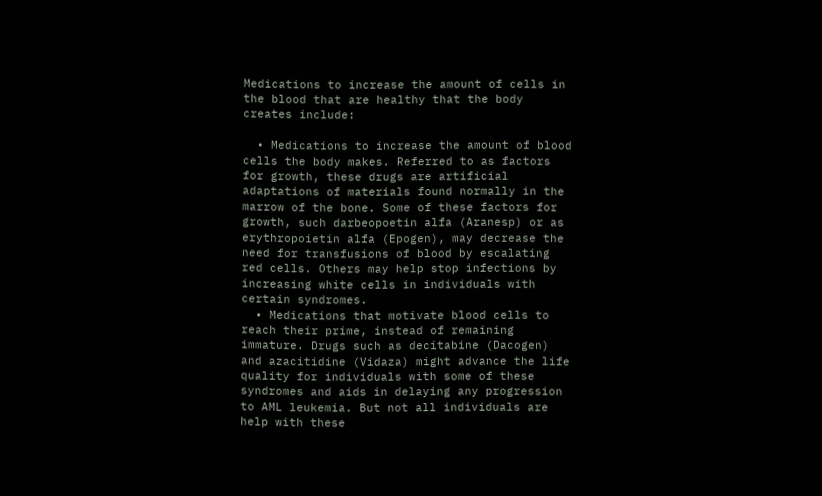Medications to increase the amount of cells in the blood that are healthy that the body creates include:

  • Medications to increase the amount of blood cells the body makes. Referred to as factors for growth, these drugs are artificial adaptations of materials found normally in the marrow of the bone. Some of these factors for growth, such darbeopoetin alfa (Aranesp) or as erythropoietin alfa (Epogen), may decrease the need for transfusions of blood by escalating red cells. Others may help stop infections by increasing white cells in individuals with certain syndromes.
  • Medications that motivate blood cells to reach their prime, instead of remaining immature. Drugs such as decitabine (Dacogen) and azacitidine (Vidaza) might advance the life quality for individuals with some of these syndromes and aids in delaying any progression to AML leukemia. But not all individuals are help with these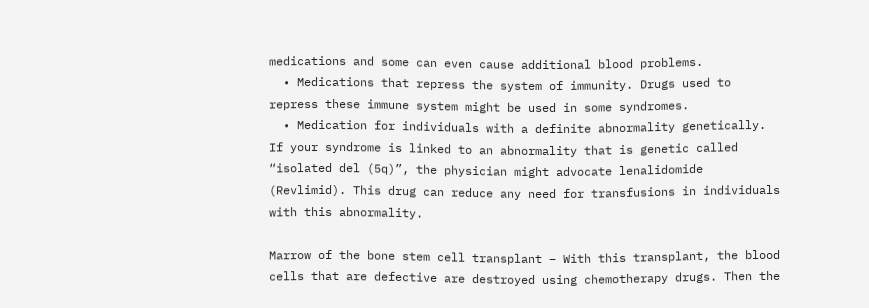medications and some can even cause additional blood problems.
  • Medications that repress the system of immunity. Drugs used to repress these immune system might be used in some syndromes.
  • Medication for individuals with a definite abnormality genetically. If your syndrome is linked to an abnormality that is genetic called “isolated del (5q)”, the physician might advocate lenalidomide (Revlimid). This drug can reduce any need for transfusions in individuals with this abnormality.

Marrow of the bone stem cell transplant – With this transplant, the blood cells that are defective are destroyed using chemotherapy drugs. Then the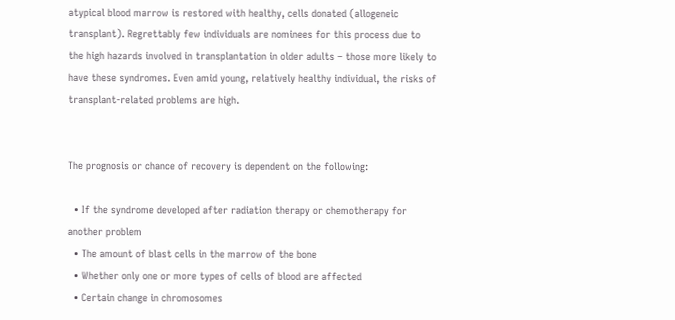atypical blood marrow is restored with healthy, cells donated (allogeneic transplant). Regrettably few individuals are nominees for this process due to the high hazards involved in transplantation in older adults – those more likely to have these syndromes. Even amid young, relatively healthy individual, the risks of transplant-related problems are high.


The prognosis or chance of recovery is dependent on the following:

  • If the syndrome developed after radiation therapy or chemotherapy for another problem
  • The amount of blast cells in the marrow of the bone
  • Whether only one or more types of cells of blood are affected
  • Certain change in chromosomes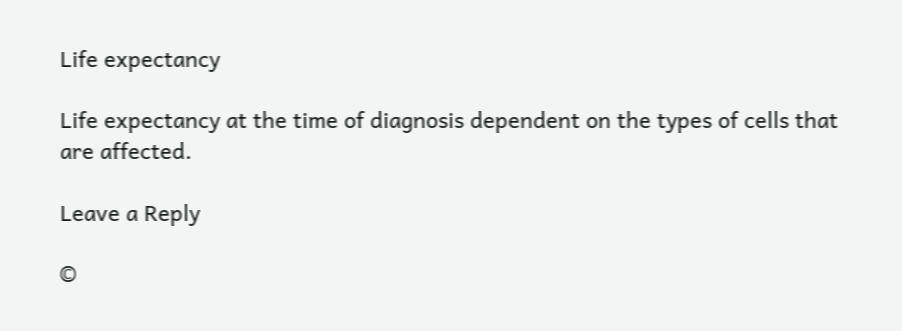Life expectancy

Life expectancy at the time of diagnosis dependent on the types of cells that are affected.

Leave a Reply

©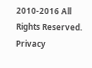2010-2016 All Rights Reserved. Privacy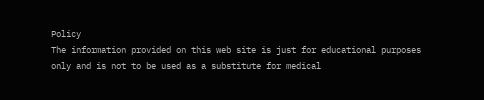Policy
The information provided on this web site is just for educational purposes only and is not to be used as a substitute for medical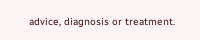advice, diagnosis or treatment.